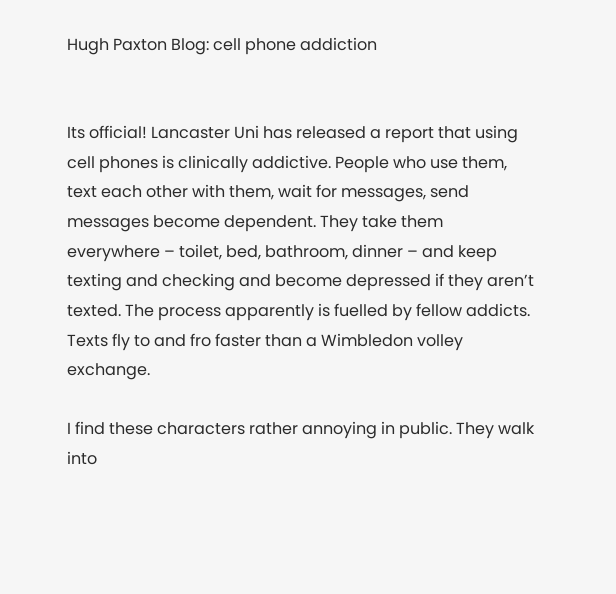Hugh Paxton Blog: cell phone addiction


Its official! Lancaster Uni has released a report that using cell phones is clinically addictive. People who use them, text each other with them, wait for messages, send messages become dependent. They take them everywhere – toilet, bed, bathroom, dinner – and keep texting and checking and become depressed if they aren’t texted. The process apparently is fuelled by fellow addicts. Texts fly to and fro faster than a Wimbledon volley exchange.

I find these characters rather annoying in public. They walk into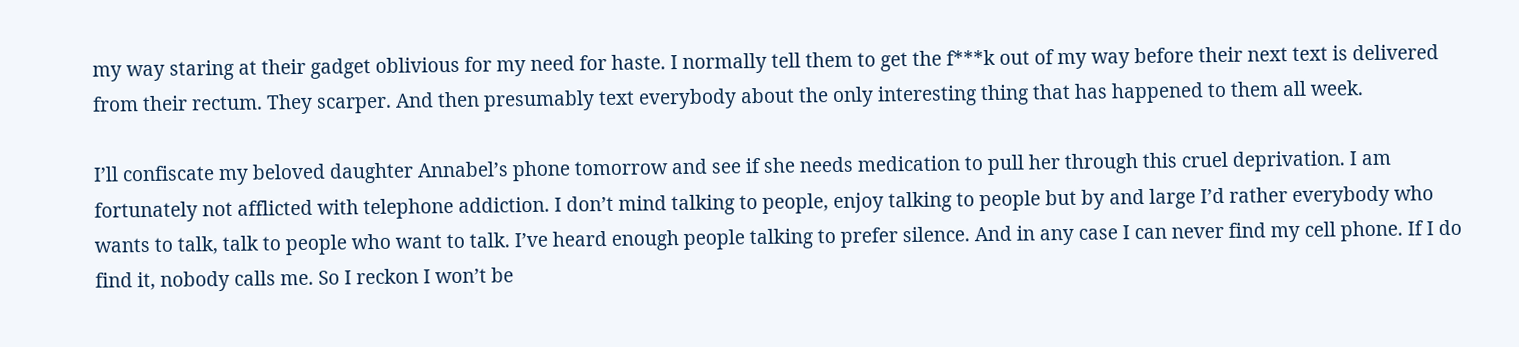my way staring at their gadget oblivious for my need for haste. I normally tell them to get the f***k out of my way before their next text is delivered from their rectum. They scarper. And then presumably text everybody about the only interesting thing that has happened to them all week.

I’ll confiscate my beloved daughter Annabel’s phone tomorrow and see if she needs medication to pull her through this cruel deprivation. I am fortunately not afflicted with telephone addiction. I don’t mind talking to people, enjoy talking to people but by and large I’d rather everybody who wants to talk, talk to people who want to talk. I’ve heard enough people talking to prefer silence. And in any case I can never find my cell phone. If I do find it, nobody calls me. So I reckon I won’t be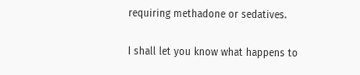requiring methadone or sedatives.

I shall let you know what happens to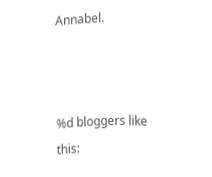Annabel.



%d bloggers like this: